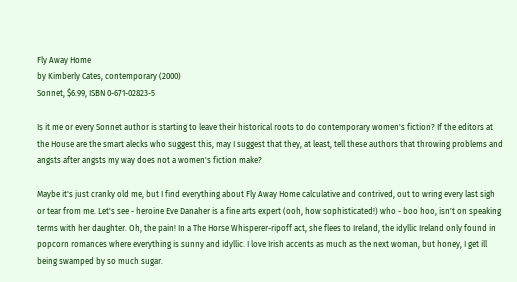Fly Away Home
by Kimberly Cates, contemporary (2000)
Sonnet, $6.99, ISBN 0-671-02823-5

Is it me or every Sonnet author is starting to leave their historical roots to do contemporary women's fiction? If the editors at the House are the smart alecks who suggest this, may I suggest that they, at least, tell these authors that throwing problems and angsts after angsts my way does not a women's fiction make?

Maybe it's just cranky old me, but I find everything about Fly Away Home calculative and contrived, out to wring every last sigh or tear from me. Let's see - heroine Eve Danaher is a fine arts expert (ooh, how sophisticated!) who - boo hoo, isn't on speaking terms with her daughter. Oh, the pain! In a The Horse Whisperer-ripoff act, she flees to Ireland, the idyllic Ireland only found in popcorn romances where everything is sunny and idyllic. I love Irish accents as much as the next woman, but honey, I get ill being swamped by so much sugar.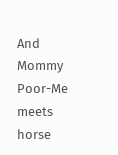And Mommy Poor-Me meets horse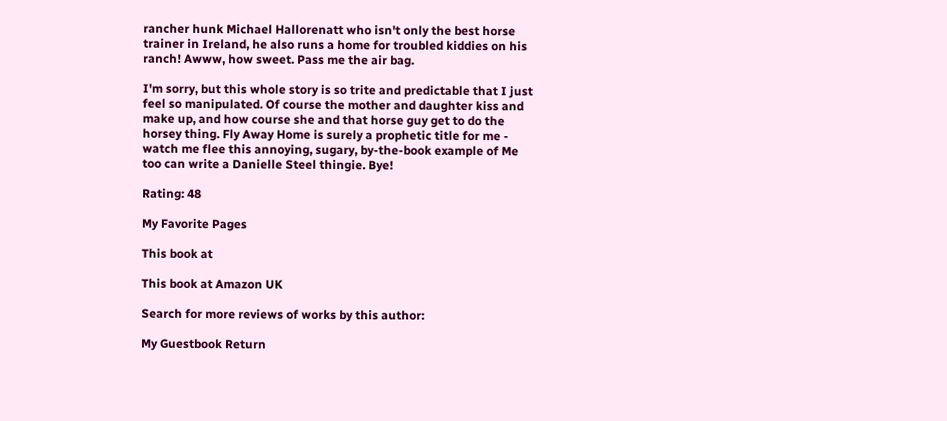rancher hunk Michael Hallorenatt who isn't only the best horse trainer in Ireland, he also runs a home for troubled kiddies on his ranch! Awww, how sweet. Pass me the air bag.

I'm sorry, but this whole story is so trite and predictable that I just feel so manipulated. Of course the mother and daughter kiss and make up, and how course she and that horse guy get to do the horsey thing. Fly Away Home is surely a prophetic title for me - watch me flee this annoying, sugary, by-the-book example of Me too can write a Danielle Steel thingie. Bye!

Rating: 48

My Favorite Pages

This book at

This book at Amazon UK

Search for more reviews of works by this author:

My Guestbook Return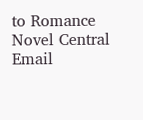to Romance Novel Central Email